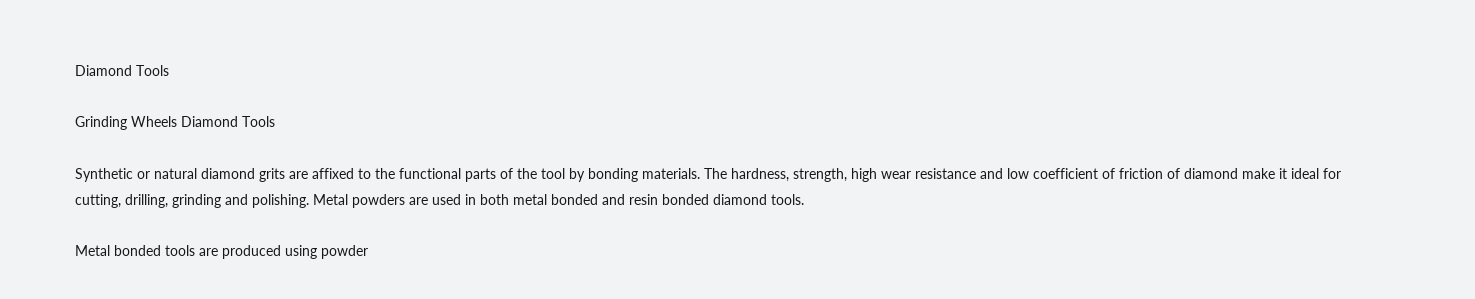Diamond Tools

Grinding Wheels Diamond Tools

Synthetic or natural diamond grits are affixed to the functional parts of the tool by bonding materials. The hardness, strength, high wear resistance and low coefficient of friction of diamond make it ideal for cutting, drilling, grinding and polishing. Metal powders are used in both metal bonded and resin bonded diamond tools.

Metal bonded tools are produced using powder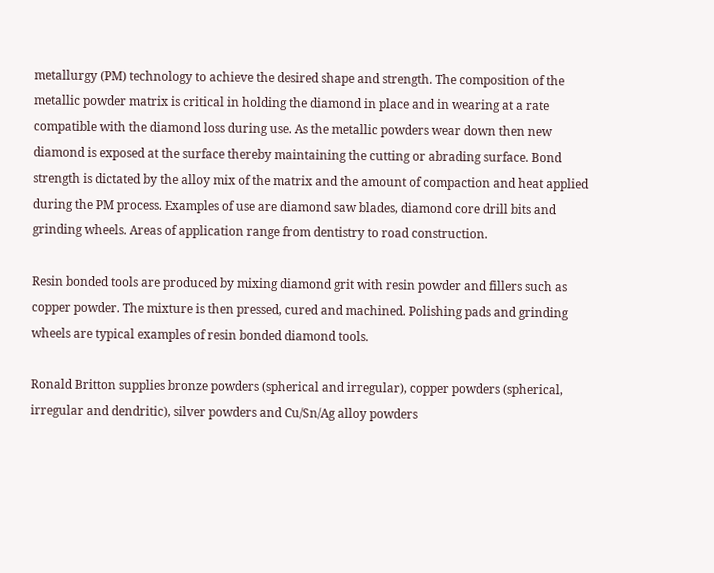metallurgy (PM) technology to achieve the desired shape and strength. The composition of the metallic powder matrix is critical in holding the diamond in place and in wearing at a rate compatible with the diamond loss during use. As the metallic powders wear down then new diamond is exposed at the surface thereby maintaining the cutting or abrading surface. Bond strength is dictated by the alloy mix of the matrix and the amount of compaction and heat applied during the PM process. Examples of use are diamond saw blades, diamond core drill bits and grinding wheels. Areas of application range from dentistry to road construction.

Resin bonded tools are produced by mixing diamond grit with resin powder and fillers such as copper powder. The mixture is then pressed, cured and machined. Polishing pads and grinding wheels are typical examples of resin bonded diamond tools.

Ronald Britton supplies bronze powders (spherical and irregular), copper powders (spherical, irregular and dendritic), silver powders and Cu/Sn/Ag alloy powders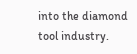into the diamond tool industry.